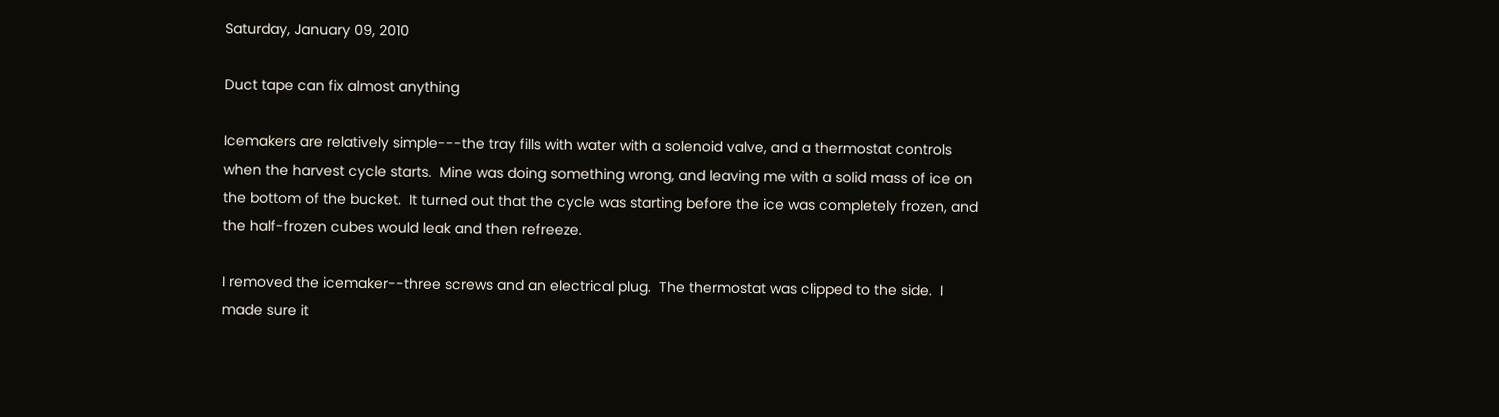Saturday, January 09, 2010

Duct tape can fix almost anything

Icemakers are relatively simple---the tray fills with water with a solenoid valve, and a thermostat controls when the harvest cycle starts.  Mine was doing something wrong, and leaving me with a solid mass of ice on the bottom of the bucket.  It turned out that the cycle was starting before the ice was completely frozen, and the half-frozen cubes would leak and then refreeze.

I removed the icemaker--three screws and an electrical plug.  The thermostat was clipped to the side.  I made sure it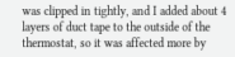was clipped in tightly, and I added about 4 layers of duct tape to the outside of the thermostat, so it was affected more by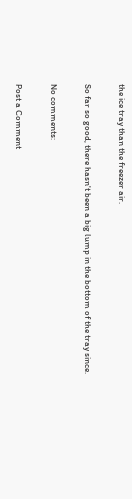the ice tray than the freezer air.

So far so good, there hasn't been a big lump in the bottom of the tray since.

No comments:

Post a Comment